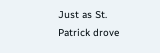Just as St. Patrick drove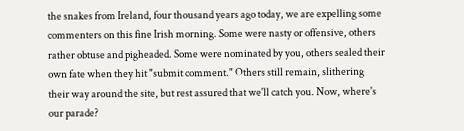the snakes from Ireland, four thousand years ago today, we are expelling some commenters on this fine Irish morning. Some were nasty or offensive, others rather obtuse and pigheaded. Some were nominated by you, others sealed their own fate when they hit "submit comment." Others still remain, slithering their way around the site, but rest assured that we'll catch you. Now, where's our parade?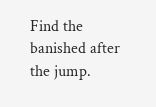Find the banished after the jump.